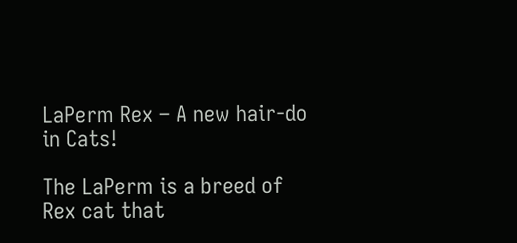LaPerm Rex – A new hair-do in Cats!

The LaPerm is a breed of Rex cat that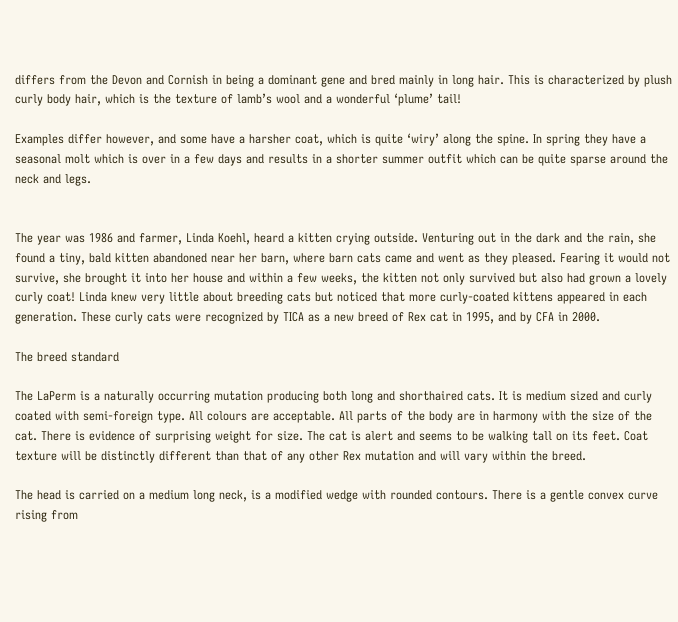differs from the Devon and Cornish in being a dominant gene and bred mainly in long hair. This is characterized by plush curly body hair, which is the texture of lamb’s wool and a wonderful ‘plume’ tail!

Examples differ however, and some have a harsher coat, which is quite ‘wiry’ along the spine. In spring they have a seasonal molt which is over in a few days and results in a shorter summer outfit which can be quite sparse around the neck and legs.


The year was 1986 and farmer, Linda Koehl, heard a kitten crying outside. Venturing out in the dark and the rain, she found a tiny, bald kitten abandoned near her barn, where barn cats came and went as they pleased. Fearing it would not survive, she brought it into her house and within a few weeks, the kitten not only survived but also had grown a lovely curly coat! Linda knew very little about breeding cats but noticed that more curly-coated kittens appeared in each generation. These curly cats were recognized by TICA as a new breed of Rex cat in 1995, and by CFA in 2000.

The breed standard

The LaPerm is a naturally occurring mutation producing both long and shorthaired cats. It is medium sized and curly coated with semi-foreign type. All colours are acceptable. All parts of the body are in harmony with the size of the cat. There is evidence of surprising weight for size. The cat is alert and seems to be walking tall on its feet. Coat texture will be distinctly different than that of any other Rex mutation and will vary within the breed.

The head is carried on a medium long neck, is a modified wedge with rounded contours. There is a gentle convex curve rising from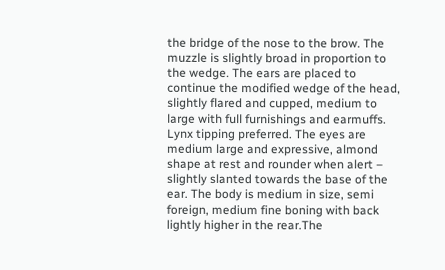the bridge of the nose to the brow. The muzzle is slightly broad in proportion to the wedge. The ears are placed to continue the modified wedge of the head, slightly flared and cupped, medium to large with full furnishings and earmuffs. Lynx tipping preferred. The eyes are medium large and expressive, almond shape at rest and rounder when alert – slightly slanted towards the base of the ear. The body is medium in size, semi foreign, medium fine boning with back lightly higher in the rear.The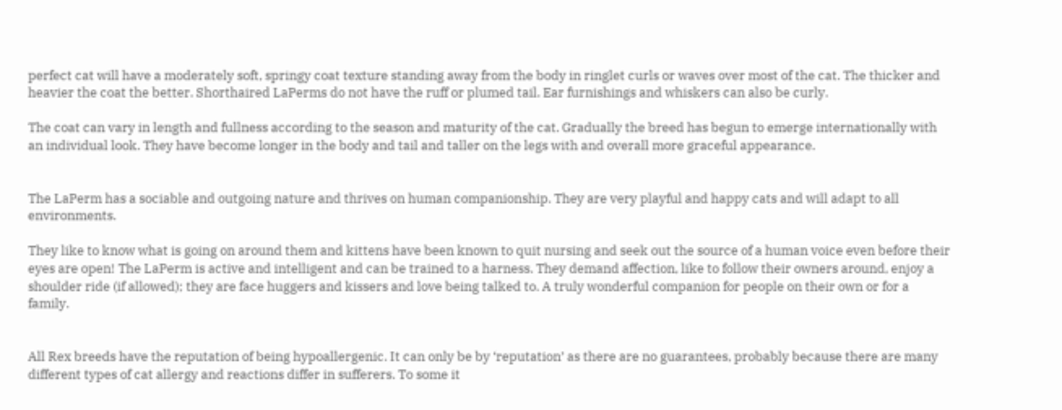perfect cat will have a moderately soft, springy coat texture standing away from the body in ringlet curls or waves over most of the cat. The thicker and heavier the coat the better. Shorthaired LaPerms do not have the ruff or plumed tail. Ear furnishings and whiskers can also be curly.

The coat can vary in length and fullness according to the season and maturity of the cat. Gradually the breed has begun to emerge internationally with an individual look. They have become longer in the body and tail and taller on the legs with and overall more graceful appearance.


The LaPerm has a sociable and outgoing nature and thrives on human companionship. They are very playful and happy cats and will adapt to all environments.

They like to know what is going on around them and kittens have been known to quit nursing and seek out the source of a human voice even before their eyes are open! The LaPerm is active and intelligent and can be trained to a harness. They demand affection, like to follow their owners around, enjoy a shoulder ride (if allowed); they are face huggers and kissers and love being talked to. A truly wonderful companion for people on their own or for a family.


All Rex breeds have the reputation of being hypoallergenic. It can only be by ‘reputation’ as there are no guarantees, probably because there are many different types of cat allergy and reactions differ in sufferers. To some it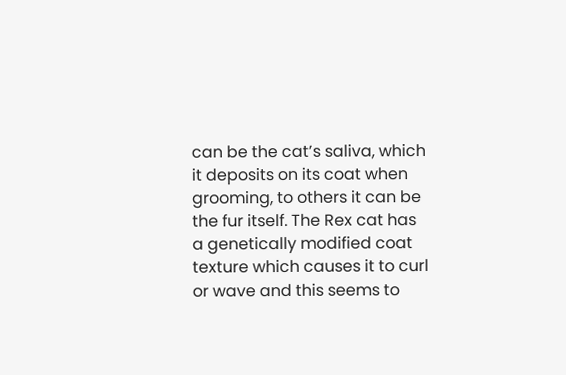can be the cat’s saliva, which it deposits on its coat when grooming, to others it can be the fur itself. The Rex cat has a genetically modified coat texture which causes it to curl or wave and this seems to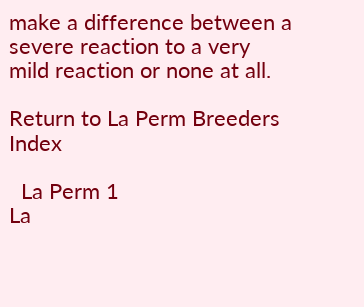make a difference between a severe reaction to a very mild reaction or none at all.

Return to La Perm Breeders Index

  La Perm 1
La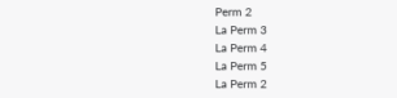Perm 2
La Perm 3
La Perm 4
La Perm 5
La Perm 2